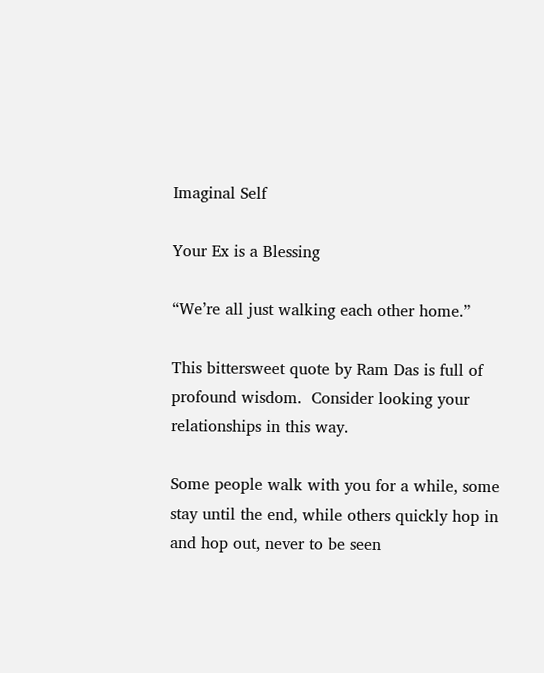Imaginal Self

Your Ex is a Blessing

“We’re all just walking each other home.”

This bittersweet quote by Ram Das is full of profound wisdom.  Consider looking your relationships in this way.

Some people walk with you for a while, some stay until the end, while others quickly hop in and hop out, never to be seen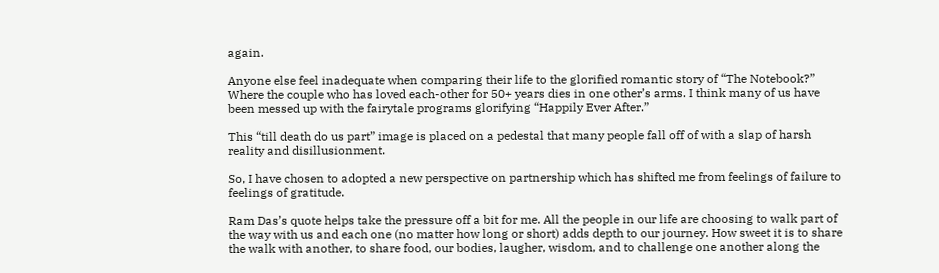again.

Anyone else feel inadequate when comparing their life to the glorified romantic story of “The Notebook?” Where the couple who has loved each-other for 50+ years dies in one other’s arms. I think many of us have been messed up with the fairytale programs glorifying “Happily Ever After.”

This “till death do us part” image is placed on a pedestal that many people fall off of with a slap of harsh reality and disillusionment.

So, I have chosen to adopted a new perspective on partnership which has shifted me from feelings of failure to feelings of gratitude.

Ram Das’s quote helps take the pressure off a bit for me. All the people in our life are choosing to walk part of the way with us and each one (no matter how long or short) adds depth to our journey. How sweet it is to share the walk with another, to share food, our bodies, laugher, wisdom, and to challenge one another along the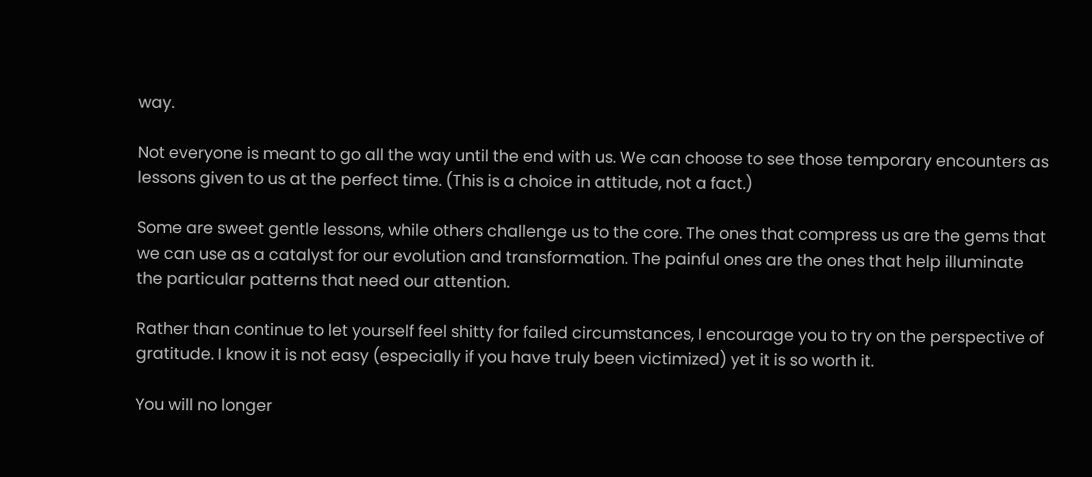way.

Not everyone is meant to go all the way until the end with us. We can choose to see those temporary encounters as lessons given to us at the perfect time. (This is a choice in attitude, not a fact.)

Some are sweet gentle lessons, while others challenge us to the core. The ones that compress us are the gems that we can use as a catalyst for our evolution and transformation. The painful ones are the ones that help illuminate the particular patterns that need our attention.

Rather than continue to let yourself feel shitty for failed circumstances, I encourage you to try on the perspective of gratitude. I know it is not easy (especially if you have truly been victimized) yet it is so worth it.

You will no longer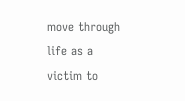move through life as a victim to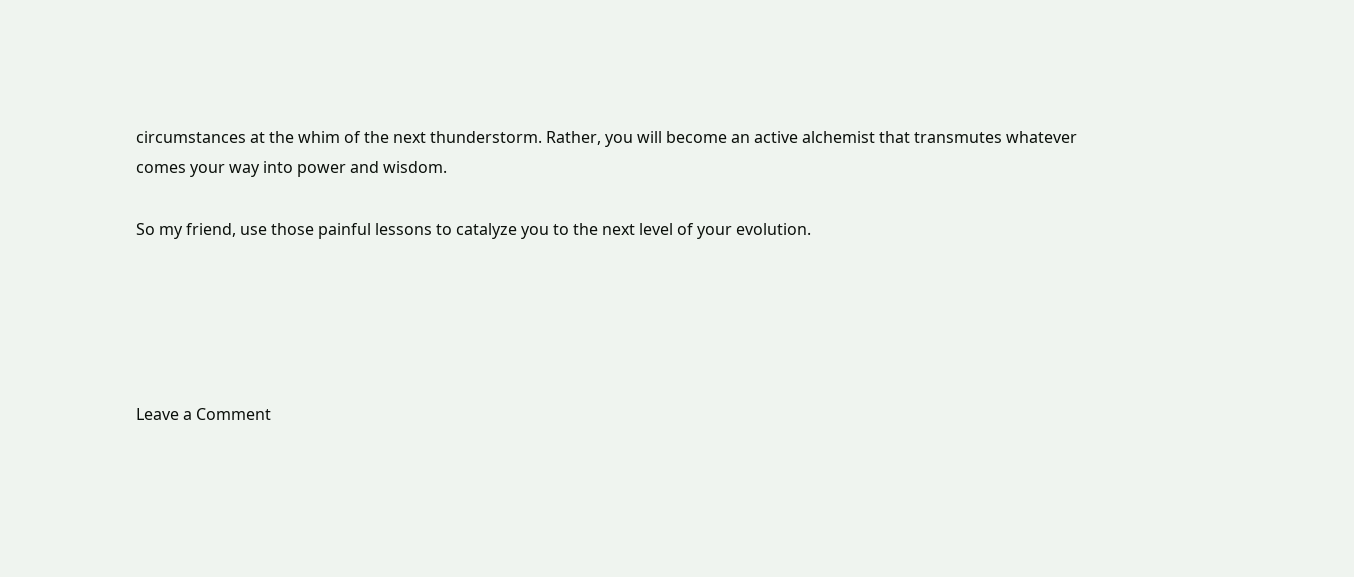circumstances at the whim of the next thunderstorm. Rather, you will become an active alchemist that transmutes whatever comes your way into power and wisdom.

So my friend, use those painful lessons to catalyze you to the next level of your evolution.





Leave a Comment